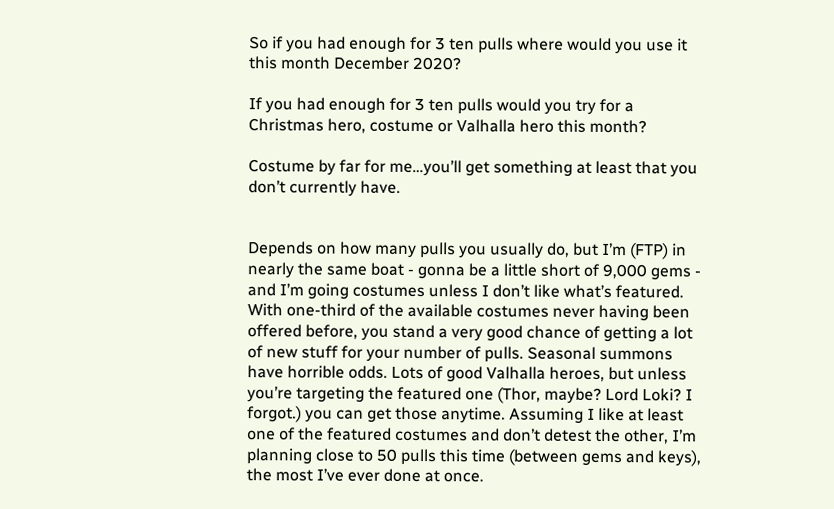So if you had enough for 3 ten pulls where would you use it this month December 2020?

If you had enough for 3 ten pulls would you try for a Christmas hero, costume or Valhalla hero this month?

Costume by far for me…you’ll get something at least that you don’t currently have.


Depends on how many pulls you usually do, but I’m (FTP) in nearly the same boat - gonna be a little short of 9,000 gems - and I’m going costumes unless I don’t like what’s featured. With one-third of the available costumes never having been offered before, you stand a very good chance of getting a lot of new stuff for your number of pulls. Seasonal summons have horrible odds. Lots of good Valhalla heroes, but unless you’re targeting the featured one (Thor, maybe? Lord Loki? I forgot.) you can get those anytime. Assuming I like at least one of the featured costumes and don’t detest the other, I’m planning close to 50 pulls this time (between gems and keys), the most I’ve ever done at once.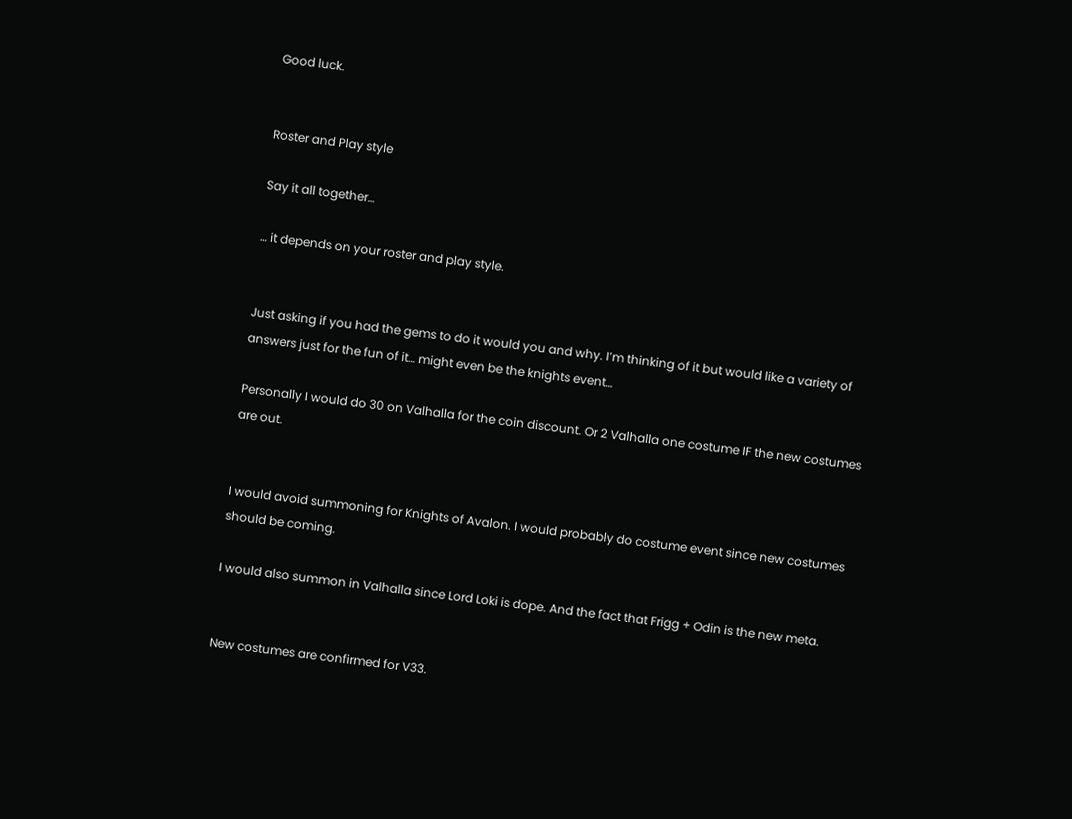Good luck.


Roster and Play style

Say it all together…

… it depends on your roster and play style.


Just asking if you had the gems to do it would you and why. I’m thinking of it but would like a variety of answers just for the fun of it… might even be the knights event…

Personally I would do 30 on Valhalla for the coin discount. Or 2 Valhalla one costume IF the new costumes are out.


I would avoid summoning for Knights of Avalon. I would probably do costume event since new costumes should be coming.

I would also summon in Valhalla since Lord Loki is dope. And the fact that Frigg + Odin is the new meta.


New costumes are confirmed for V33.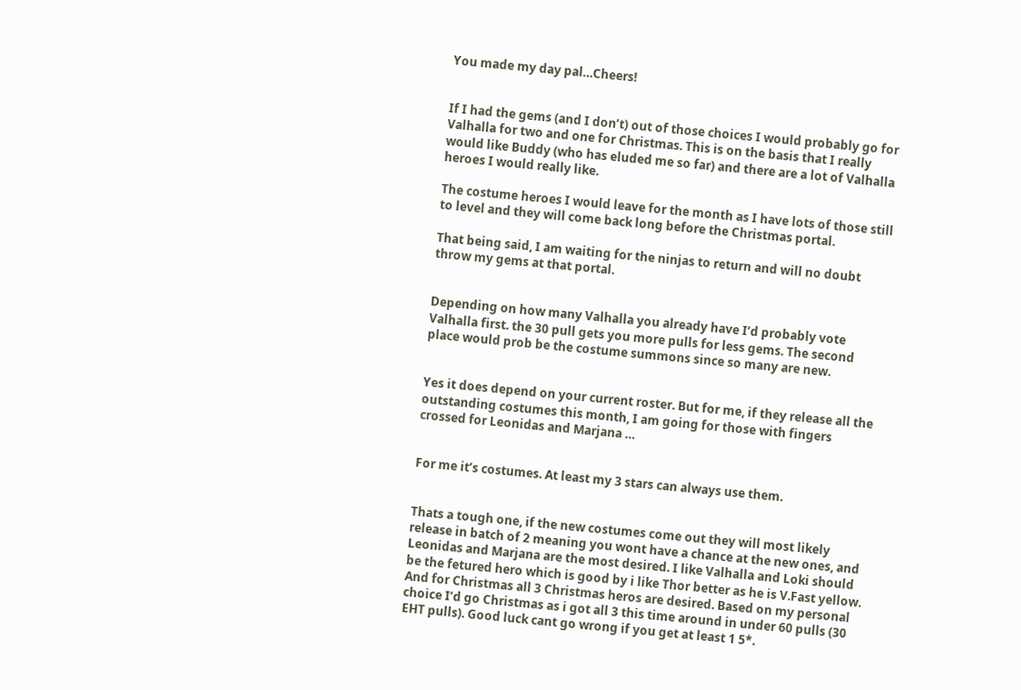You made my day pal…Cheers!


If I had the gems (and I don’t) out of those choices I would probably go for Valhalla for two and one for Christmas. This is on the basis that I really would like Buddy (who has eluded me so far) and there are a lot of Valhalla heroes I would really like.

The costume heroes I would leave for the month as I have lots of those still to level and they will come back long before the Christmas portal.

That being said, I am waiting for the ninjas to return and will no doubt throw my gems at that portal.


Depending on how many Valhalla you already have I’d probably vote Valhalla first. the 30 pull gets you more pulls for less gems. The second place would prob be the costume summons since so many are new.


Yes it does depend on your current roster. But for me, if they release all the outstanding costumes this month, I am going for those with fingers crossed for Leonidas and Marjana …


For me it’s costumes. At least my 3 stars can always use them.


Thats a tough one, if the new costumes come out they will most likely release in batch of 2 meaning you wont have a chance at the new ones, and Leonidas and Marjana are the most desired. I like Valhalla and Loki should be the fetured hero which is good by i like Thor better as he is V.Fast yellow. And for Christmas all 3 Christmas heros are desired. Based on my personal choice I’d go Christmas as i got all 3 this time around in under 60 pulls (30 EHT pulls). Good luck cant go wrong if you get at least 1 5*.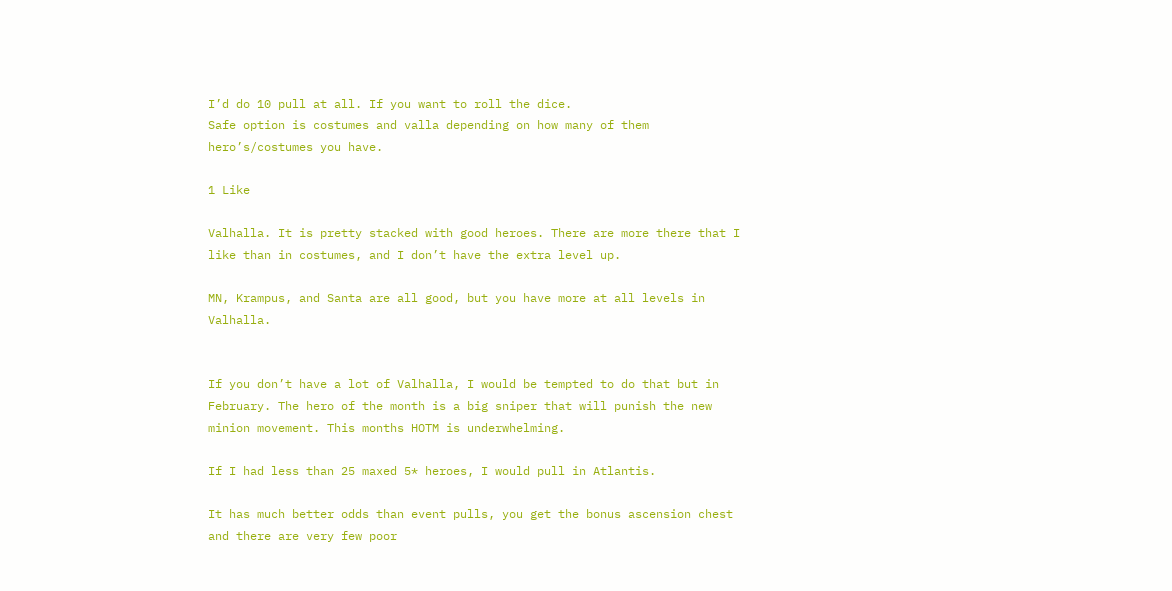I’d do 10 pull at all. If you want to roll the dice.
Safe option is costumes and valla depending on how many of them hero’s/costumes you have.

1 Like

Valhalla. It is pretty stacked with good heroes. There are more there that I like than in costumes, and I don’t have the extra level up.

MN, Krampus, and Santa are all good, but you have more at all levels in Valhalla.


If you don’t have a lot of Valhalla, I would be tempted to do that but in February. The hero of the month is a big sniper that will punish the new minion movement. This months HOTM is underwhelming.

If I had less than 25 maxed 5* heroes, I would pull in Atlantis.

It has much better odds than event pulls, you get the bonus ascension chest and there are very few poor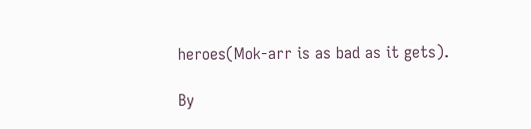heroes(Mok-arr is as bad as it gets).

By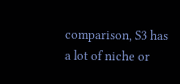comparison, S3 has a lot of niche or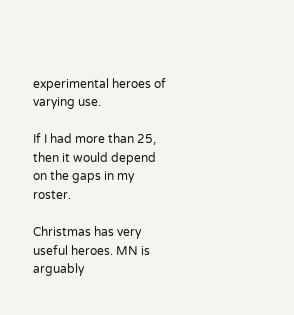experimental heroes of varying use.

If I had more than 25, then it would depend on the gaps in my roster.

Christmas has very useful heroes. MN is arguably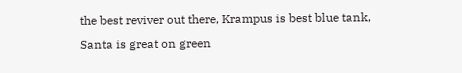the best reviver out there, Krampus is best blue tank, Santa is great on green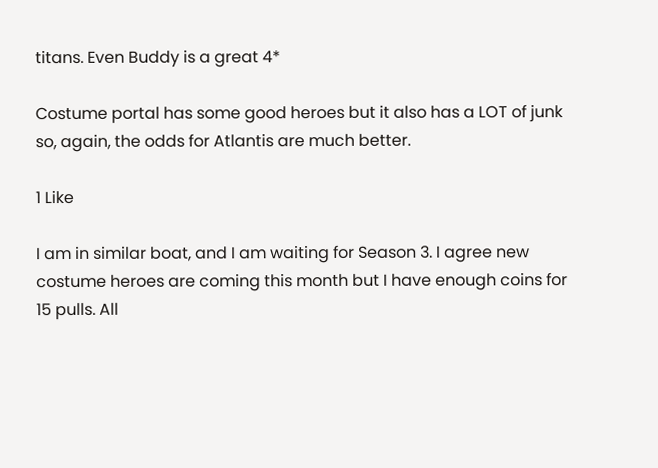titans. Even Buddy is a great 4*

Costume portal has some good heroes but it also has a LOT of junk so, again, the odds for Atlantis are much better.

1 Like

I am in similar boat, and I am waiting for Season 3. I agree new costume heroes are coming this month but I have enough coins for 15 pulls. All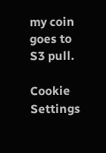my coin goes to S3 pull.

Cookie Settings